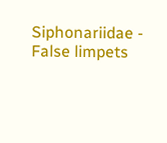Siphonariidae - False limpets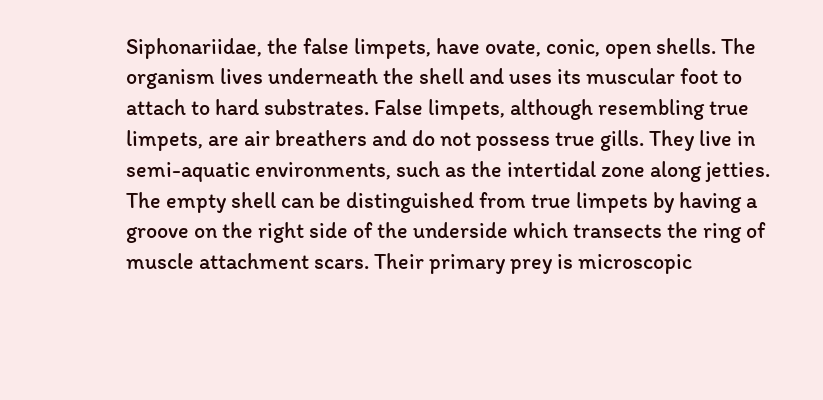Siphonariidae, the false limpets, have ovate, conic, open shells. The organism lives underneath the shell and uses its muscular foot to attach to hard substrates. False limpets, although resembling true limpets, are air breathers and do not possess true gills. They live in semi-aquatic environments, such as the intertidal zone along jetties. The empty shell can be distinguished from true limpets by having a groove on the right side of the underside which transects the ring of muscle attachment scars. Their primary prey is microscopic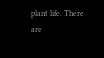plant life. There are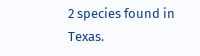2 species found in Texas.